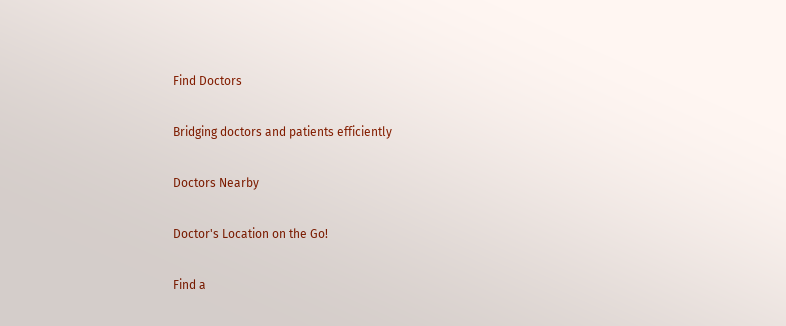Find Doctors

Bridging doctors and patients efficiently

Doctors Nearby

Doctor's Location on the Go!

Find a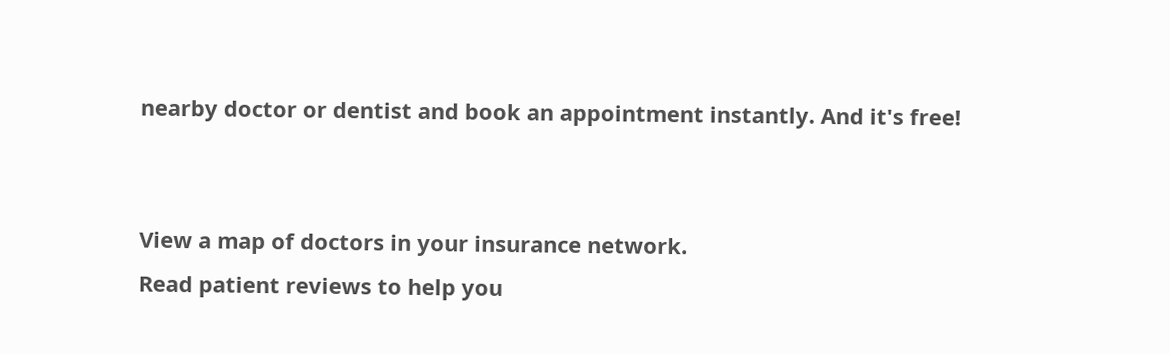nearby doctor or dentist and book an appointment instantly. And it's free!


View a map of doctors in your insurance network.
Read patient reviews to help you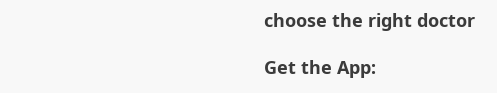choose the right doctor

Get the App: